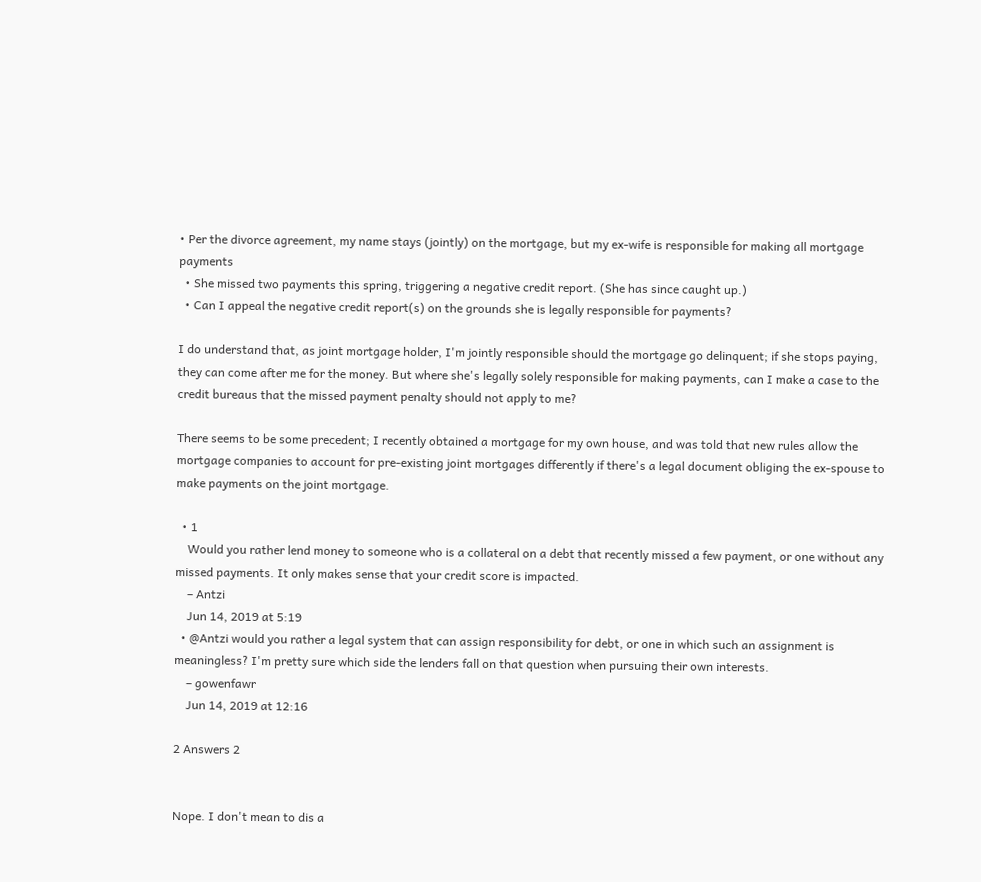• Per the divorce agreement, my name stays (jointly) on the mortgage, but my ex-wife is responsible for making all mortgage payments
  • She missed two payments this spring, triggering a negative credit report. (She has since caught up.)
  • Can I appeal the negative credit report(s) on the grounds she is legally responsible for payments?

I do understand that, as joint mortgage holder, I'm jointly responsible should the mortgage go delinquent; if she stops paying, they can come after me for the money. But where she's legally solely responsible for making payments, can I make a case to the credit bureaus that the missed payment penalty should not apply to me?

There seems to be some precedent; I recently obtained a mortgage for my own house, and was told that new rules allow the mortgage companies to account for pre-existing joint mortgages differently if there's a legal document obliging the ex-spouse to make payments on the joint mortgage.

  • 1
    Would you rather lend money to someone who is a collateral on a debt that recently missed a few payment, or one without any missed payments. It only makes sense that your credit score is impacted.
    – Antzi
    Jun 14, 2019 at 5:19
  • @Antzi would you rather a legal system that can assign responsibility for debt, or one in which such an assignment is meaningless? I'm pretty sure which side the lenders fall on that question when pursuing their own interests.
    – gowenfawr
    Jun 14, 2019 at 12:16

2 Answers 2


Nope. I don't mean to dis a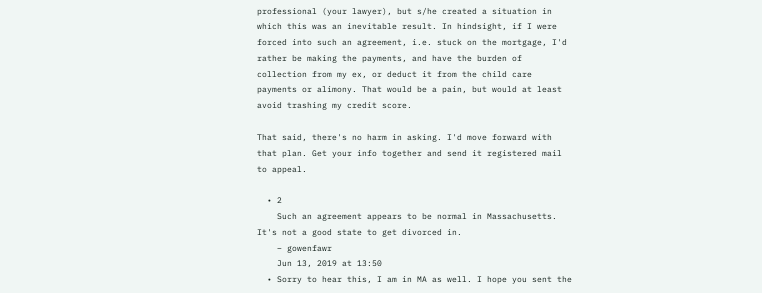professional (your lawyer), but s/he created a situation in which this was an inevitable result. In hindsight, if I were forced into such an agreement, i.e. stuck on the mortgage, I'd rather be making the payments, and have the burden of collection from my ex, or deduct it from the child care payments or alimony. That would be a pain, but would at least avoid trashing my credit score.

That said, there's no harm in asking. I'd move forward with that plan. Get your info together and send it registered mail to appeal.

  • 2
    Such an agreement appears to be normal in Massachusetts. It's not a good state to get divorced in.
    – gowenfawr
    Jun 13, 2019 at 13:50
  • Sorry to hear this, I am in MA as well. I hope you sent the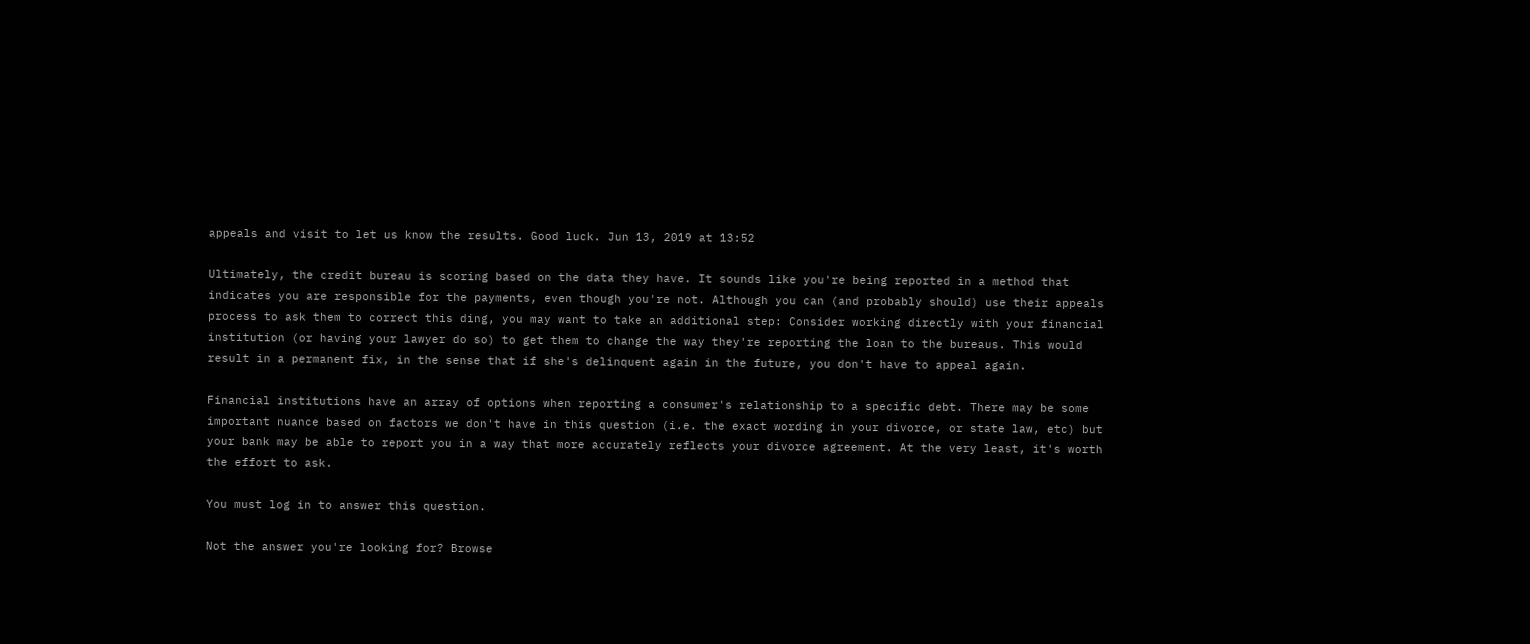appeals and visit to let us know the results. Good luck. Jun 13, 2019 at 13:52

Ultimately, the credit bureau is scoring based on the data they have. It sounds like you're being reported in a method that indicates you are responsible for the payments, even though you're not. Although you can (and probably should) use their appeals process to ask them to correct this ding, you may want to take an additional step: Consider working directly with your financial institution (or having your lawyer do so) to get them to change the way they're reporting the loan to the bureaus. This would result in a permanent fix, in the sense that if she's delinquent again in the future, you don't have to appeal again.

Financial institutions have an array of options when reporting a consumer's relationship to a specific debt. There may be some important nuance based on factors we don't have in this question (i.e. the exact wording in your divorce, or state law, etc) but your bank may be able to report you in a way that more accurately reflects your divorce agreement. At the very least, it's worth the effort to ask.

You must log in to answer this question.

Not the answer you're looking for? Browse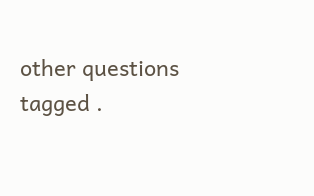other questions tagged .